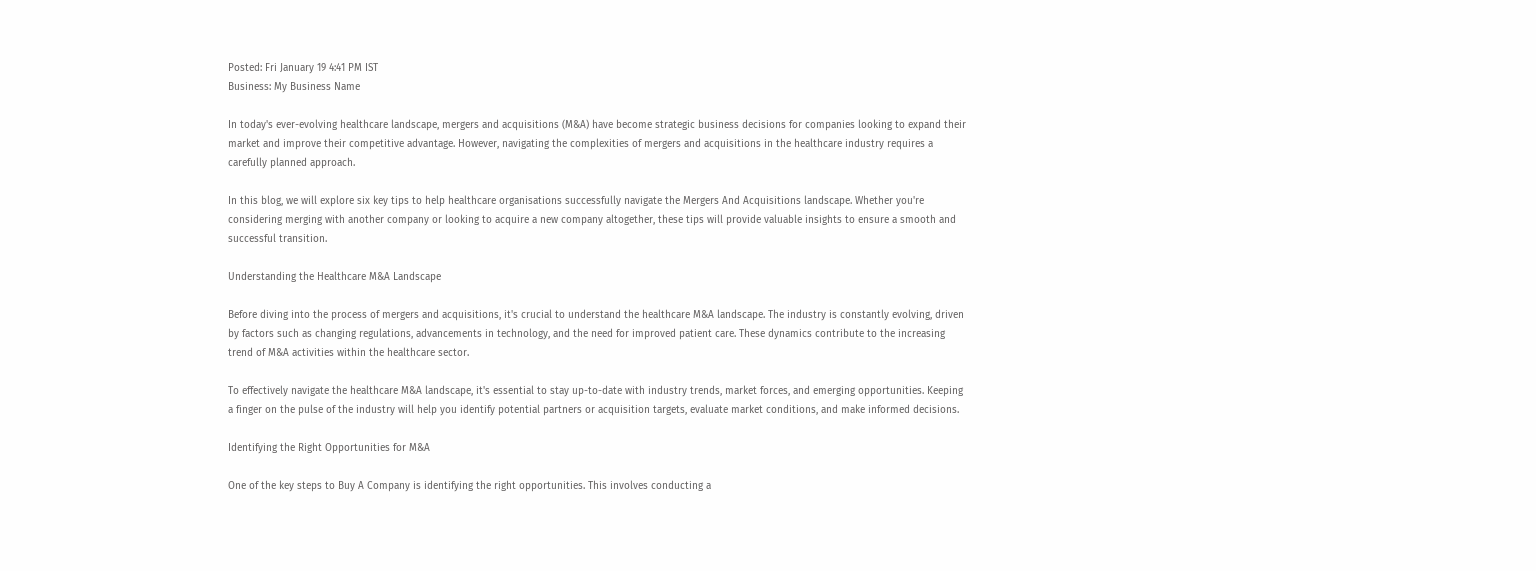Posted: Fri January 19 4:41 PM IST
Business: My Business Name

In today's ever-evolving healthcare landscape, mergers and acquisitions (M&A) have become strategic business decisions for companies looking to expand their market and improve their competitive advantage. However, navigating the complexities of mergers and acquisitions in the healthcare industry requires a carefully planned approach.

In this blog, we will explore six key tips to help healthcare organisations successfully navigate the Mergers And Acquisitions landscape. Whether you're considering merging with another company or looking to acquire a new company altogether, these tips will provide valuable insights to ensure a smooth and successful transition.

Understanding the Healthcare M&A Landscape

Before diving into the process of mergers and acquisitions, it's crucial to understand the healthcare M&A landscape. The industry is constantly evolving, driven by factors such as changing regulations, advancements in technology, and the need for improved patient care. These dynamics contribute to the increasing trend of M&A activities within the healthcare sector.

To effectively navigate the healthcare M&A landscape, it's essential to stay up-to-date with industry trends, market forces, and emerging opportunities. Keeping a finger on the pulse of the industry will help you identify potential partners or acquisition targets, evaluate market conditions, and make informed decisions.

Identifying the Right Opportunities for M&A

One of the key steps to Buy A Company is identifying the right opportunities. This involves conducting a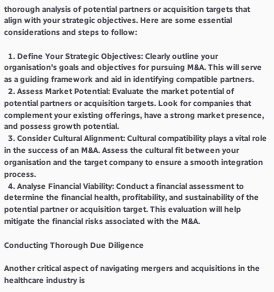thorough analysis of potential partners or acquisition targets that align with your strategic objectives. Here are some essential considerations and steps to follow:

  1. Define Your Strategic Objectives: Clearly outline your organisation's goals and objectives for pursuing M&A. This will serve as a guiding framework and aid in identifying compatible partners.
  2. Assess Market Potential: Evaluate the market potential of potential partners or acquisition targets. Look for companies that complement your existing offerings, have a strong market presence, and possess growth potential.
  3. Consider Cultural Alignment: Cultural compatibility plays a vital role in the success of an M&A. Assess the cultural fit between your organisation and the target company to ensure a smooth integration process.
  4. Analyse Financial Viability: Conduct a financial assessment to determine the financial health, profitability, and sustainability of the potential partner or acquisition target. This evaluation will help mitigate the financial risks associated with the M&A.

Conducting Thorough Due Diligence

Another critical aspect of navigating mergers and acquisitions in the healthcare industry is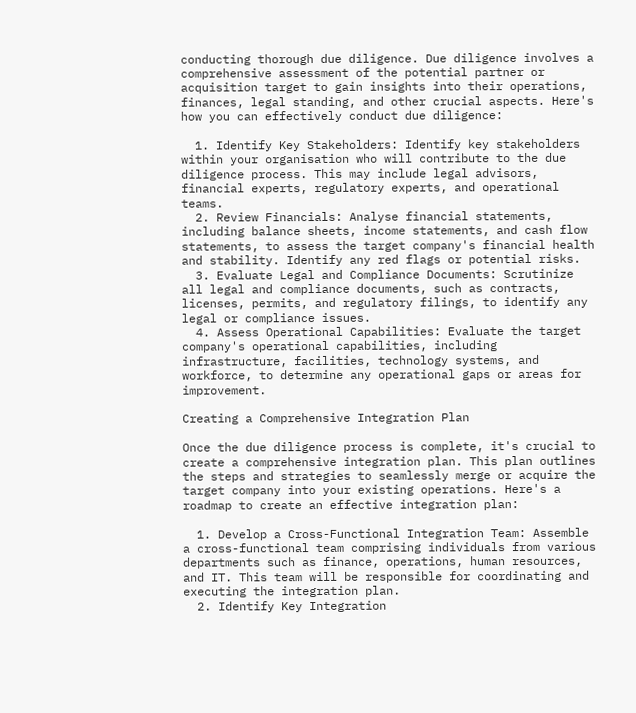conducting thorough due diligence. Due diligence involves a comprehensive assessment of the potential partner or acquisition target to gain insights into their operations, finances, legal standing, and other crucial aspects. Here's how you can effectively conduct due diligence:

  1. Identify Key Stakeholders: Identify key stakeholders within your organisation who will contribute to the due diligence process. This may include legal advisors, financial experts, regulatory experts, and operational teams.
  2. Review Financials: Analyse financial statements, including balance sheets, income statements, and cash flow statements, to assess the target company's financial health and stability. Identify any red flags or potential risks.
  3. Evaluate Legal and Compliance Documents: Scrutinize all legal and compliance documents, such as contracts, licenses, permits, and regulatory filings, to identify any legal or compliance issues.
  4. Assess Operational Capabilities: Evaluate the target company's operational capabilities, including infrastructure, facilities, technology systems, and workforce, to determine any operational gaps or areas for improvement.

Creating a Comprehensive Integration Plan

Once the due diligence process is complete, it's crucial to create a comprehensive integration plan. This plan outlines the steps and strategies to seamlessly merge or acquire the target company into your existing operations. Here's a roadmap to create an effective integration plan:

  1. Develop a Cross-Functional Integration Team: Assemble a cross-functional team comprising individuals from various departments such as finance, operations, human resources, and IT. This team will be responsible for coordinating and executing the integration plan.
  2. Identify Key Integration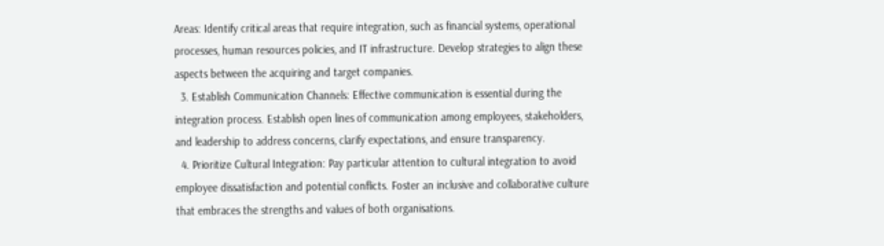Areas: Identify critical areas that require integration, such as financial systems, operational processes, human resources policies, and IT infrastructure. Develop strategies to align these aspects between the acquiring and target companies.
  3. Establish Communication Channels: Effective communication is essential during the integration process. Establish open lines of communication among employees, stakeholders, and leadership to address concerns, clarify expectations, and ensure transparency.
  4. Prioritize Cultural Integration: Pay particular attention to cultural integration to avoid employee dissatisfaction and potential conflicts. Foster an inclusive and collaborative culture that embraces the strengths and values of both organisations.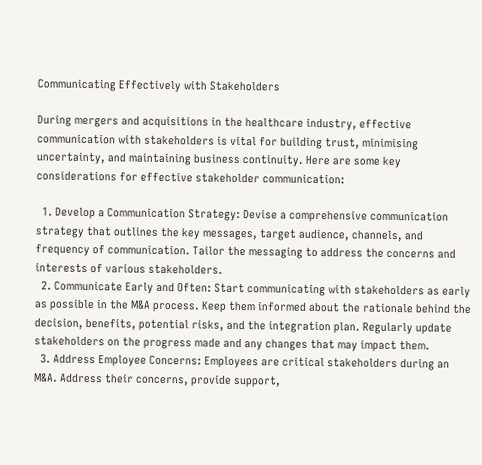Communicating Effectively with Stakeholders

During mergers and acquisitions in the healthcare industry, effective communication with stakeholders is vital for building trust, minimising uncertainty, and maintaining business continuity. Here are some key considerations for effective stakeholder communication:

  1. Develop a Communication Strategy: Devise a comprehensive communication strategy that outlines the key messages, target audience, channels, and frequency of communication. Tailor the messaging to address the concerns and interests of various stakeholders.
  2. Communicate Early and Often: Start communicating with stakeholders as early as possible in the M&A process. Keep them informed about the rationale behind the decision, benefits, potential risks, and the integration plan. Regularly update stakeholders on the progress made and any changes that may impact them.
  3. Address Employee Concerns: Employees are critical stakeholders during an M&A. Address their concerns, provide support,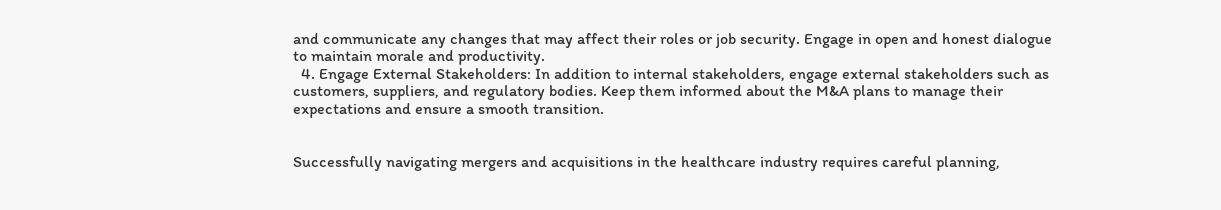and communicate any changes that may affect their roles or job security. Engage in open and honest dialogue to maintain morale and productivity.
  4. Engage External Stakeholders: In addition to internal stakeholders, engage external stakeholders such as customers, suppliers, and regulatory bodies. Keep them informed about the M&A plans to manage their expectations and ensure a smooth transition.


Successfully navigating mergers and acquisitions in the healthcare industry requires careful planning,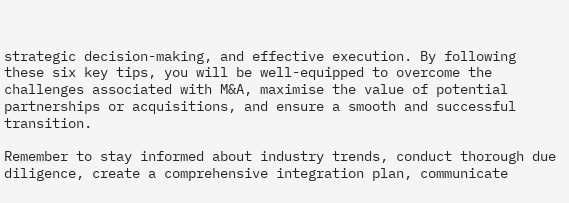strategic decision-making, and effective execution. By following these six key tips, you will be well-equipped to overcome the challenges associated with M&A, maximise the value of potential partnerships or acquisitions, and ensure a smooth and successful transition.

Remember to stay informed about industry trends, conduct thorough due diligence, create a comprehensive integration plan, communicate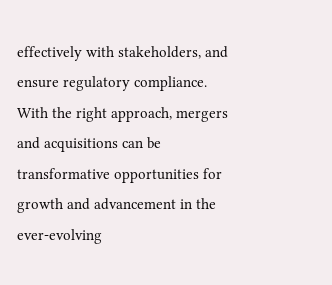effectively with stakeholders, and ensure regulatory compliance. With the right approach, mergers and acquisitions can be transformative opportunities for growth and advancement in the ever-evolving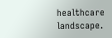healthcare landscape.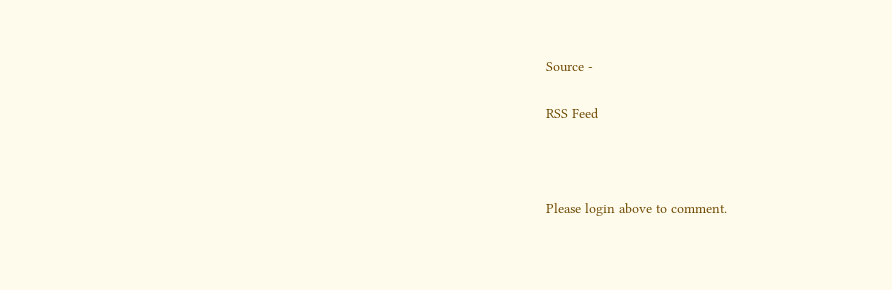Source -

RSS Feed



Please login above to comment.